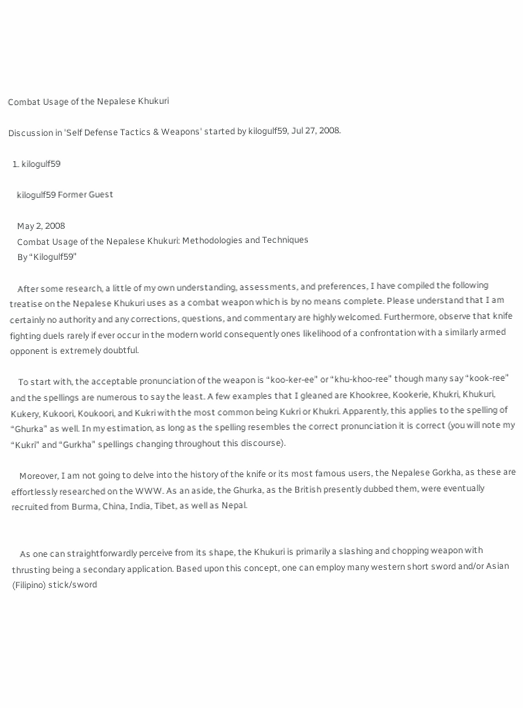Combat Usage of the Nepalese Khukuri

Discussion in 'Self Defense Tactics & Weapons' started by kilogulf59, Jul 27, 2008.

  1. kilogulf59

    kilogulf59 Former Guest

    May 2, 2008
    Combat Usage of the Nepalese Khukuri: Methodologies and Techniques
    By “Kilogulf59”

    After some research, a little of my own understanding, assessments, and preferences, I have compiled the following treatise on the Nepalese Khukuri uses as a combat weapon which is by no means complete. Please understand that I am certainly no authority and any corrections, questions, and commentary are highly welcomed. Furthermore, observe that knife fighting duels rarely if ever occur in the modern world consequently ones likelihood of a confrontation with a similarly armed opponent is extremely doubtful.

    To start with, the acceptable pronunciation of the weapon is “koo-ker-ee” or “khu-khoo-ree” though many say “kook-ree” and the spellings are numerous to say the least. A few examples that I gleaned are Khookree, Kookerie, Khukri, Khukuri, Kukery, Kukoori, Koukoori, and Kukri with the most common being Kukri or Khukri. Apparently, this applies to the spelling of “Ghurka” as well. In my estimation, as long as the spelling resembles the correct pronunciation it is correct (you will note my “Kukri” and “Gurkha” spellings changing throughout this discourse).

    Moreover, I am not going to delve into the history of the knife or its most famous users, the Nepalese Gorkha, as these are effortlessly researched on the WWW. As an aside, the Ghurka, as the British presently dubbed them, were eventually recruited from Burma, China, India, Tibet, as well as Nepal.


    As one can straightforwardly perceive from its shape, the Khukuri is primarily a slashing and chopping weapon with thrusting being a secondary application. Based upon this concept, one can employ many western short sword and/or Asian (Filipino) stick/sword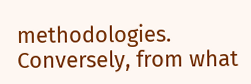methodologies. Conversely, from what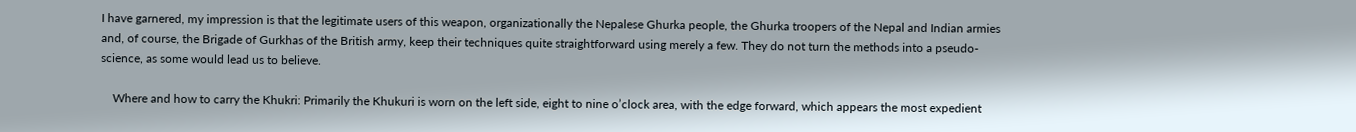I have garnered, my impression is that the legitimate users of this weapon, organizationally the Nepalese Ghurka people, the Ghurka troopers of the Nepal and Indian armies and, of course, the Brigade of Gurkhas of the British army, keep their techniques quite straightforward using merely a few. They do not turn the methods into a pseudo-science, as some would lead us to believe.

    Where and how to carry the Khukri: Primarily the Khukuri is worn on the left side, eight to nine o’clock area, with the edge forward, which appears the most expedient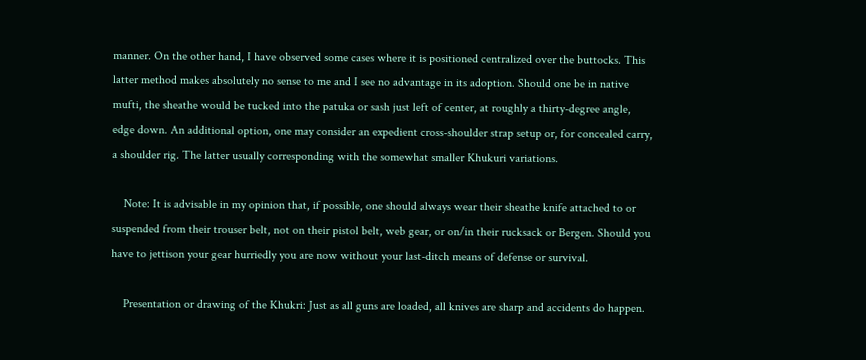manner. On the other hand, I have observed some cases where it is positioned centralized over the buttocks. This latter method makes absolutely no sense to me and I see no advantage in its adoption. Should one be in native mufti, the sheathe would be tucked into the patuka or sash just left of center, at roughly a thirty-degree angle, edge down. An additional option, one may consider an expedient cross-shoulder strap setup or, for concealed carry, a shoulder rig. The latter usually corresponding with the somewhat smaller Khukuri variations.

    Note: It is advisable in my opinion that, if possible, one should always wear their sheathe knife attached to or suspended from their trouser belt, not on their pistol belt, web gear, or on/in their rucksack or Bergen. Should you have to jettison your gear hurriedly you are now without your last-ditch means of defense or survival.

    Presentation or drawing of the Khukri: Just as all guns are loaded, all knives are sharp and accidents do happen.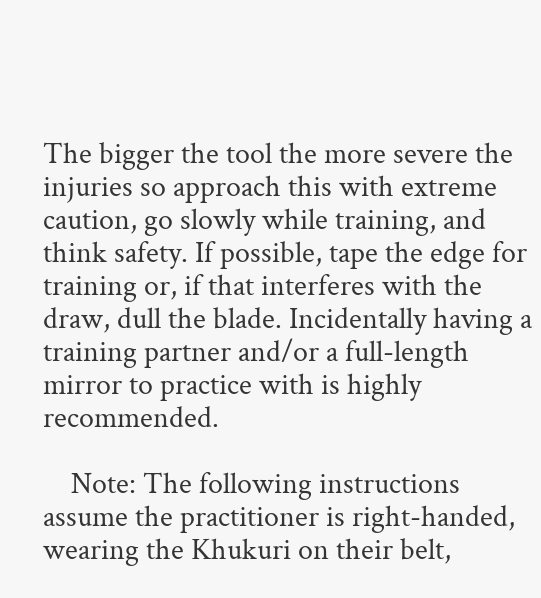The bigger the tool the more severe the injuries so approach this with extreme caution, go slowly while training, and think safety. If possible, tape the edge for training or, if that interferes with the draw, dull the blade. Incidentally having a training partner and/or a full-length mirror to practice with is highly recommended.

    Note: The following instructions assume the practitioner is right-handed, wearing the Khukuri on their belt,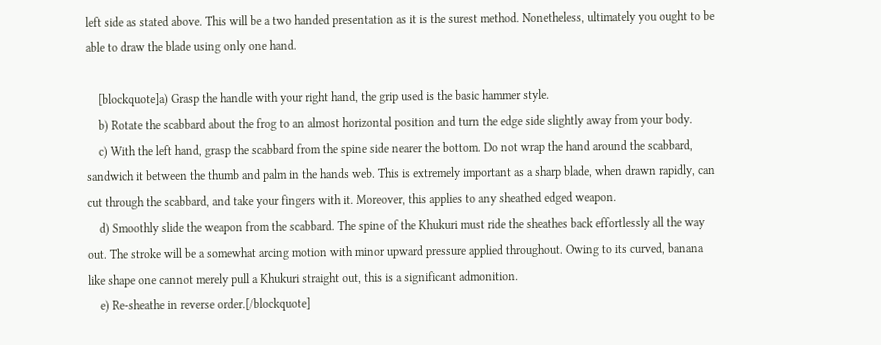left side as stated above. This will be a two handed presentation as it is the surest method. Nonetheless, ultimately you ought to be able to draw the blade using only one hand.

    [blockquote]a) Grasp the handle with your right hand, the grip used is the basic hammer style.
    b) Rotate the scabbard about the frog to an almost horizontal position and turn the edge side slightly away from your body.
    c) With the left hand, grasp the scabbard from the spine side nearer the bottom. Do not wrap the hand around the scabbard, sandwich it between the thumb and palm in the hands web. This is extremely important as a sharp blade, when drawn rapidly, can cut through the scabbard, and take your fingers with it. Moreover, this applies to any sheathed edged weapon.
    d) Smoothly slide the weapon from the scabbard. The spine of the Khukuri must ride the sheathes back effortlessly all the way out. The stroke will be a somewhat arcing motion with minor upward pressure applied throughout. Owing to its curved, banana like shape one cannot merely pull a Khukuri straight out, this is a significant admonition.
    e) Re-sheathe in reverse order.[/blockquote]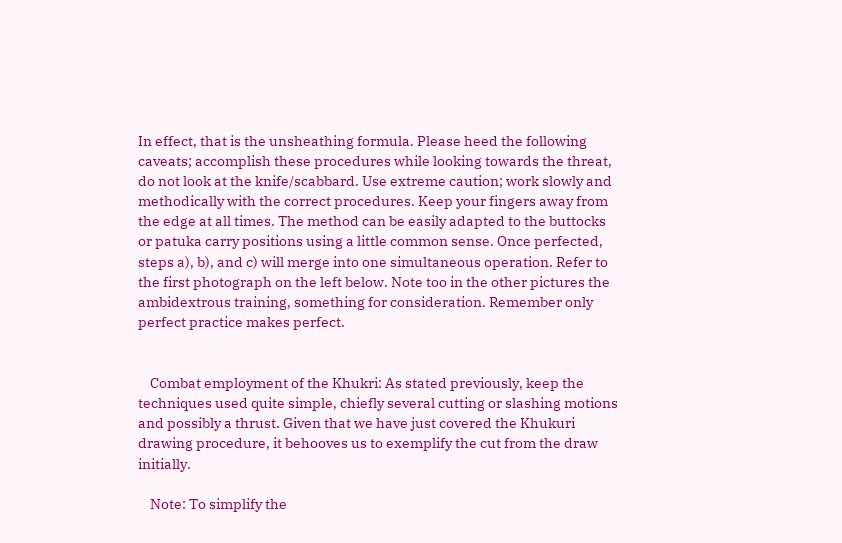In effect, that is the unsheathing formula. Please heed the following caveats; accomplish these procedures while looking towards the threat, do not look at the knife/scabbard. Use extreme caution; work slowly and methodically with the correct procedures. Keep your fingers away from the edge at all times. The method can be easily adapted to the buttocks or patuka carry positions using a little common sense. Once perfected, steps a), b), and c) will merge into one simultaneous operation. Refer to the first photograph on the left below. Note too in the other pictures the ambidextrous training, something for consideration. Remember only perfect practice makes perfect.


    Combat employment of the Khukri: As stated previously, keep the techniques used quite simple, chiefly several cutting or slashing motions and possibly a thrust. Given that we have just covered the Khukuri drawing procedure, it behooves us to exemplify the cut from the draw initially.

    Note: To simplify the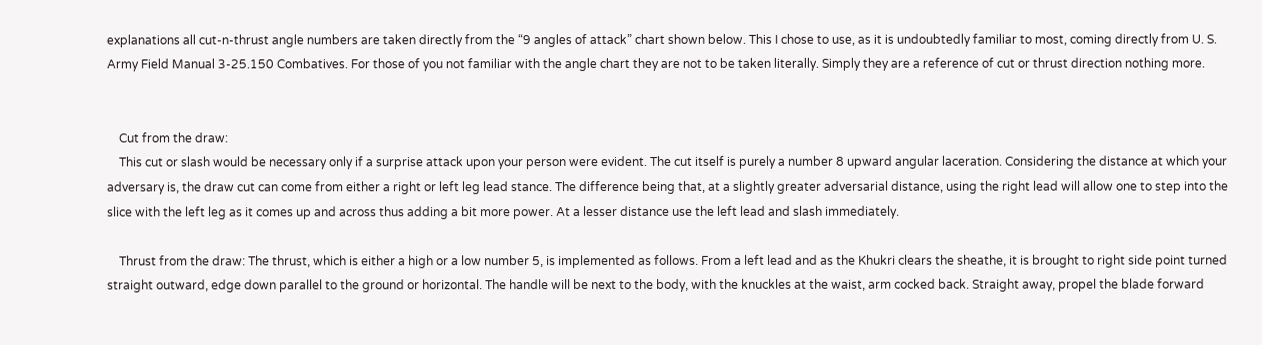explanations all cut-n-thrust angle numbers are taken directly from the “9 angles of attack” chart shown below. This I chose to use, as it is undoubtedly familiar to most, coming directly from U. S. Army Field Manual 3-25.150 Combatives. For those of you not familiar with the angle chart they are not to be taken literally. Simply they are a reference of cut or thrust direction nothing more.


    Cut from the draw:
    This cut or slash would be necessary only if a surprise attack upon your person were evident. The cut itself is purely a number 8 upward angular laceration. Considering the distance at which your adversary is, the draw cut can come from either a right or left leg lead stance. The difference being that, at a slightly greater adversarial distance, using the right lead will allow one to step into the slice with the left leg as it comes up and across thus adding a bit more power. At a lesser distance use the left lead and slash immediately.

    Thrust from the draw: The thrust, which is either a high or a low number 5, is implemented as follows. From a left lead and as the Khukri clears the sheathe, it is brought to right side point turned straight outward, edge down parallel to the ground or horizontal. The handle will be next to the body, with the knuckles at the waist, arm cocked back. Straight away, propel the blade forward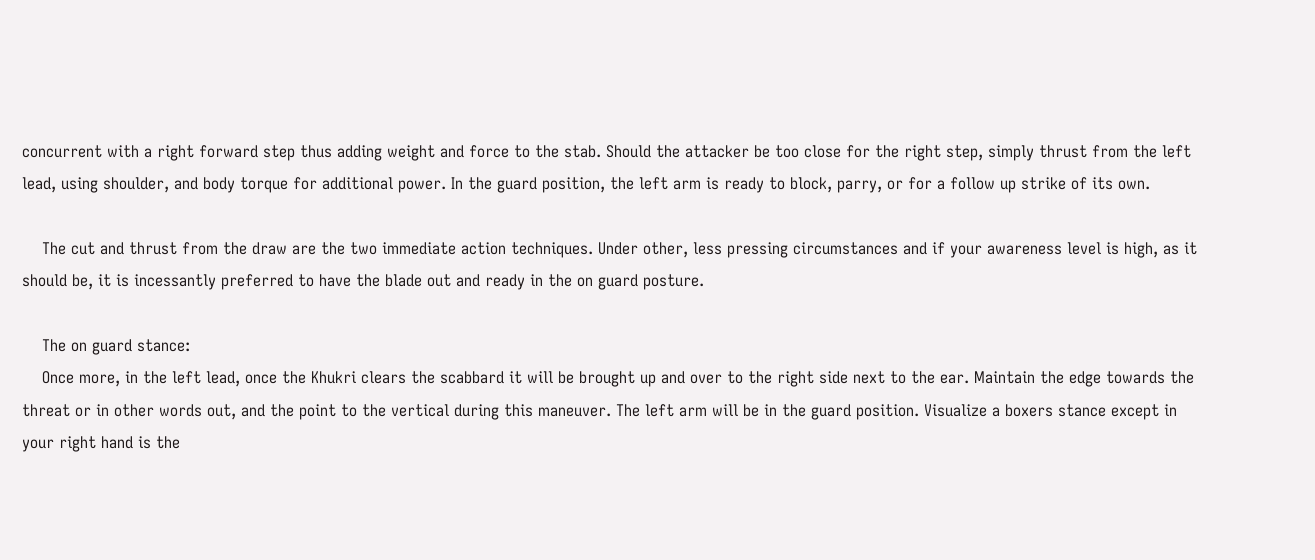concurrent with a right forward step thus adding weight and force to the stab. Should the attacker be too close for the right step, simply thrust from the left lead, using shoulder, and body torque for additional power. In the guard position, the left arm is ready to block, parry, or for a follow up strike of its own.

    The cut and thrust from the draw are the two immediate action techniques. Under other, less pressing circumstances and if your awareness level is high, as it should be, it is incessantly preferred to have the blade out and ready in the on guard posture.

    The on guard stance:
    Once more, in the left lead, once the Khukri clears the scabbard it will be brought up and over to the right side next to the ear. Maintain the edge towards the threat or in other words out, and the point to the vertical during this maneuver. The left arm will be in the guard position. Visualize a boxers stance except in your right hand is the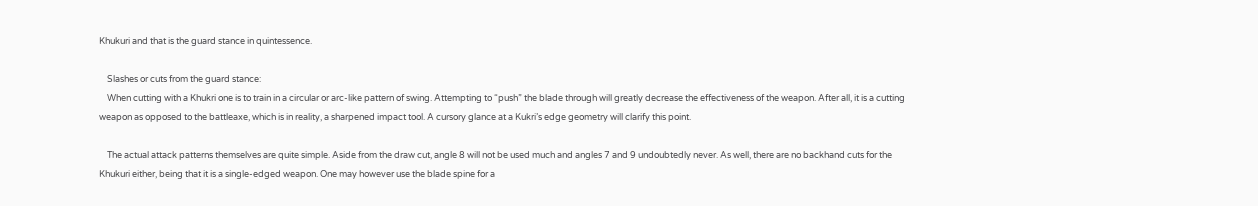Khukuri and that is the guard stance in quintessence.

    Slashes or cuts from the guard stance:
    When cutting with a Khukri one is to train in a circular or arc-like pattern of swing. Attempting to “push” the blade through will greatly decrease the effectiveness of the weapon. After all, it is a cutting weapon as opposed to the battleaxe, which is in reality, a sharpened impact tool. A cursory glance at a Kukri’s edge geometry will clarify this point.

    The actual attack patterns themselves are quite simple. Aside from the draw cut, angle 8 will not be used much and angles 7 and 9 undoubtedly never. As well, there are no backhand cuts for the Khukuri either, being that it is a single-edged weapon. One may however use the blade spine for a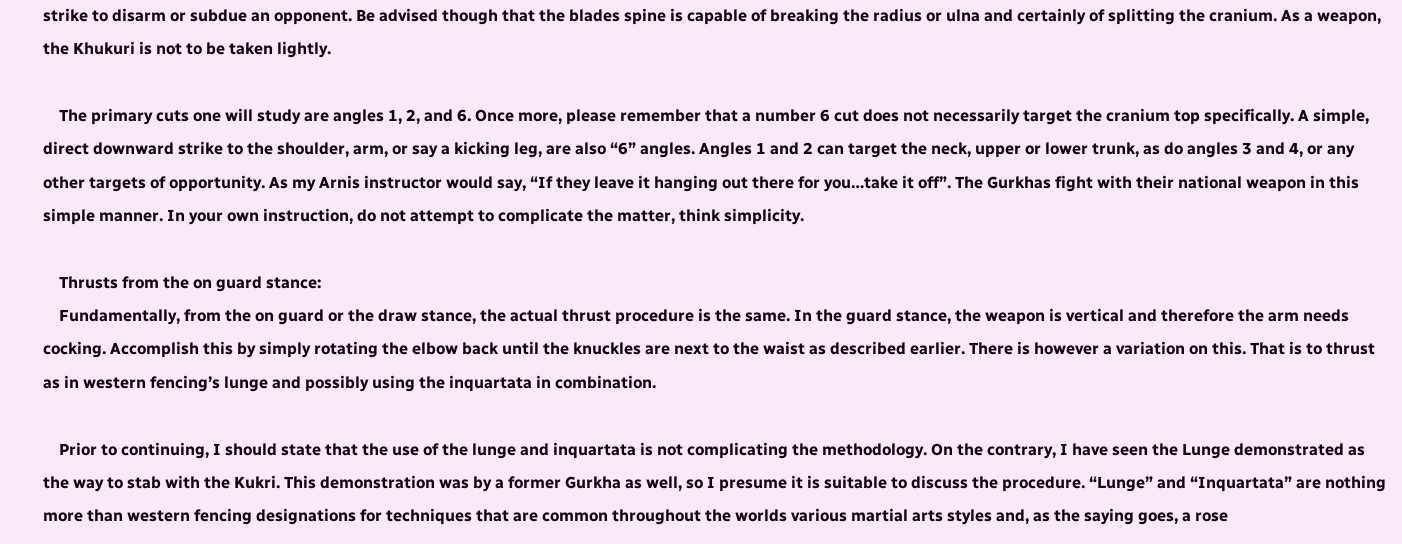strike to disarm or subdue an opponent. Be advised though that the blades spine is capable of breaking the radius or ulna and certainly of splitting the cranium. As a weapon, the Khukuri is not to be taken lightly.

    The primary cuts one will study are angles 1, 2, and 6. Once more, please remember that a number 6 cut does not necessarily target the cranium top specifically. A simple, direct downward strike to the shoulder, arm, or say a kicking leg, are also “6” angles. Angles 1 and 2 can target the neck, upper or lower trunk, as do angles 3 and 4, or any other targets of opportunity. As my Arnis instructor would say, “If they leave it hanging out there for you…take it off”. The Gurkhas fight with their national weapon in this simple manner. In your own instruction, do not attempt to complicate the matter, think simplicity.

    Thrusts from the on guard stance:
    Fundamentally, from the on guard or the draw stance, the actual thrust procedure is the same. In the guard stance, the weapon is vertical and therefore the arm needs cocking. Accomplish this by simply rotating the elbow back until the knuckles are next to the waist as described earlier. There is however a variation on this. That is to thrust as in western fencing’s lunge and possibly using the inquartata in combination.

    Prior to continuing, I should state that the use of the lunge and inquartata is not complicating the methodology. On the contrary, I have seen the Lunge demonstrated as the way to stab with the Kukri. This demonstration was by a former Gurkha as well, so I presume it is suitable to discuss the procedure. “Lunge” and “Inquartata” are nothing more than western fencing designations for techniques that are common throughout the worlds various martial arts styles and, as the saying goes, a rose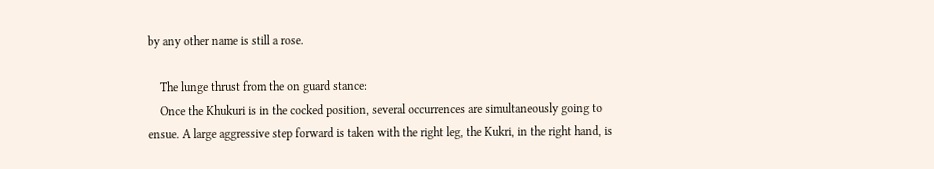by any other name is still a rose.

    The lunge thrust from the on guard stance:
    Once the Khukuri is in the cocked position, several occurrences are simultaneously going to ensue. A large aggressive step forward is taken with the right leg, the Kukri, in the right hand, is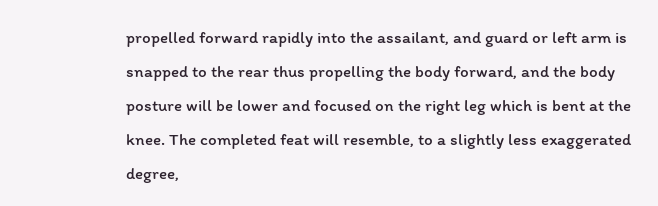propelled forward rapidly into the assailant, and guard or left arm is snapped to the rear thus propelling the body forward, and the body posture will be lower and focused on the right leg which is bent at the knee. The completed feat will resemble, to a slightly less exaggerated degree,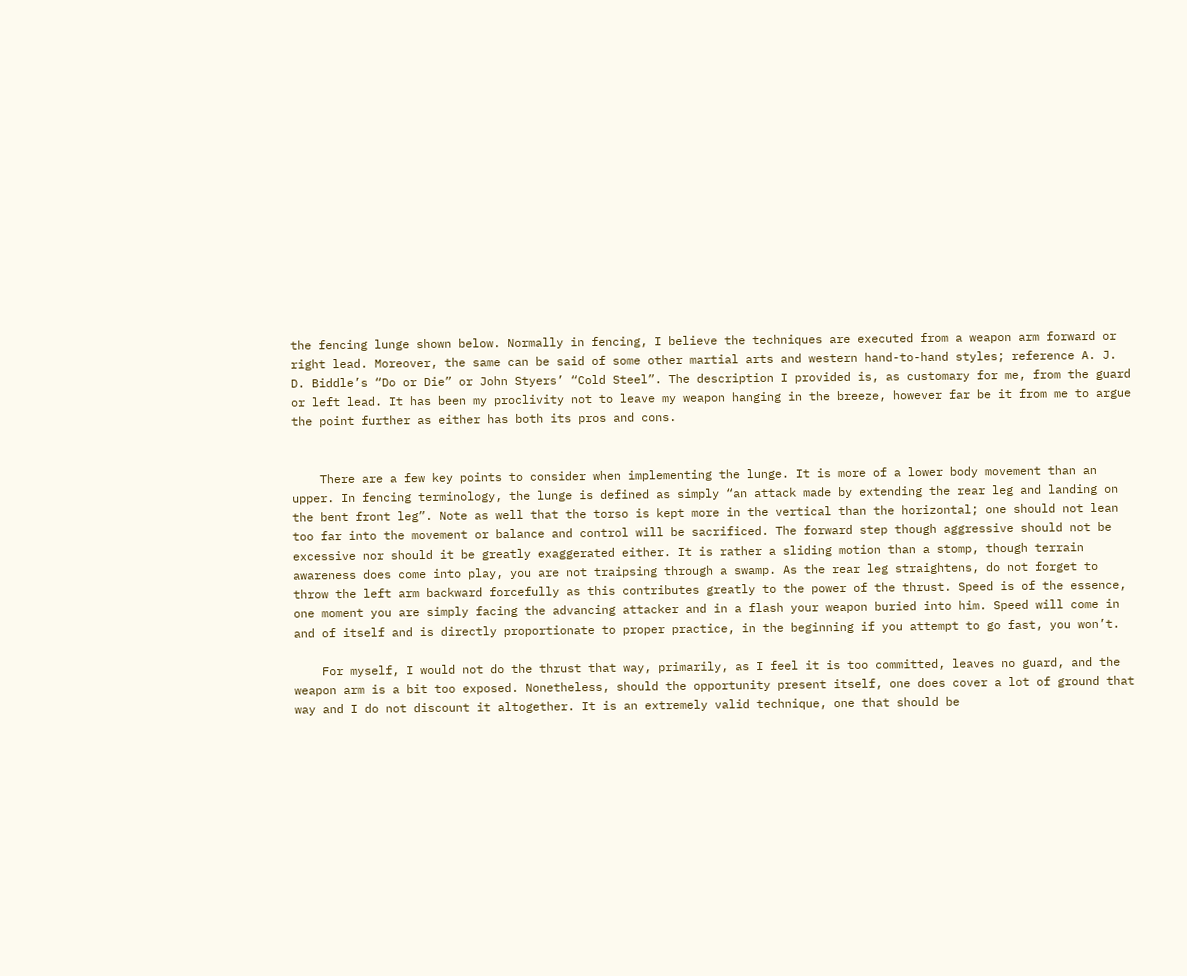the fencing lunge shown below. Normally in fencing, I believe the techniques are executed from a weapon arm forward or right lead. Moreover, the same can be said of some other martial arts and western hand-to-hand styles; reference A. J. D. Biddle’s “Do or Die” or John Styers’ “Cold Steel”. The description I provided is, as customary for me, from the guard or left lead. It has been my proclivity not to leave my weapon hanging in the breeze, however far be it from me to argue the point further as either has both its pros and cons.


    There are a few key points to consider when implementing the lunge. It is more of a lower body movement than an upper. In fencing terminology, the lunge is defined as simply “an attack made by extending the rear leg and landing on the bent front leg”. Note as well that the torso is kept more in the vertical than the horizontal; one should not lean too far into the movement or balance and control will be sacrificed. The forward step though aggressive should not be excessive nor should it be greatly exaggerated either. It is rather a sliding motion than a stomp, though terrain awareness does come into play, you are not traipsing through a swamp. As the rear leg straightens, do not forget to throw the left arm backward forcefully as this contributes greatly to the power of the thrust. Speed is of the essence, one moment you are simply facing the advancing attacker and in a flash your weapon buried into him. Speed will come in and of itself and is directly proportionate to proper practice, in the beginning if you attempt to go fast, you won’t.

    For myself, I would not do the thrust that way, primarily, as I feel it is too committed, leaves no guard, and the weapon arm is a bit too exposed. Nonetheless, should the opportunity present itself, one does cover a lot of ground that way and I do not discount it altogether. It is an extremely valid technique, one that should be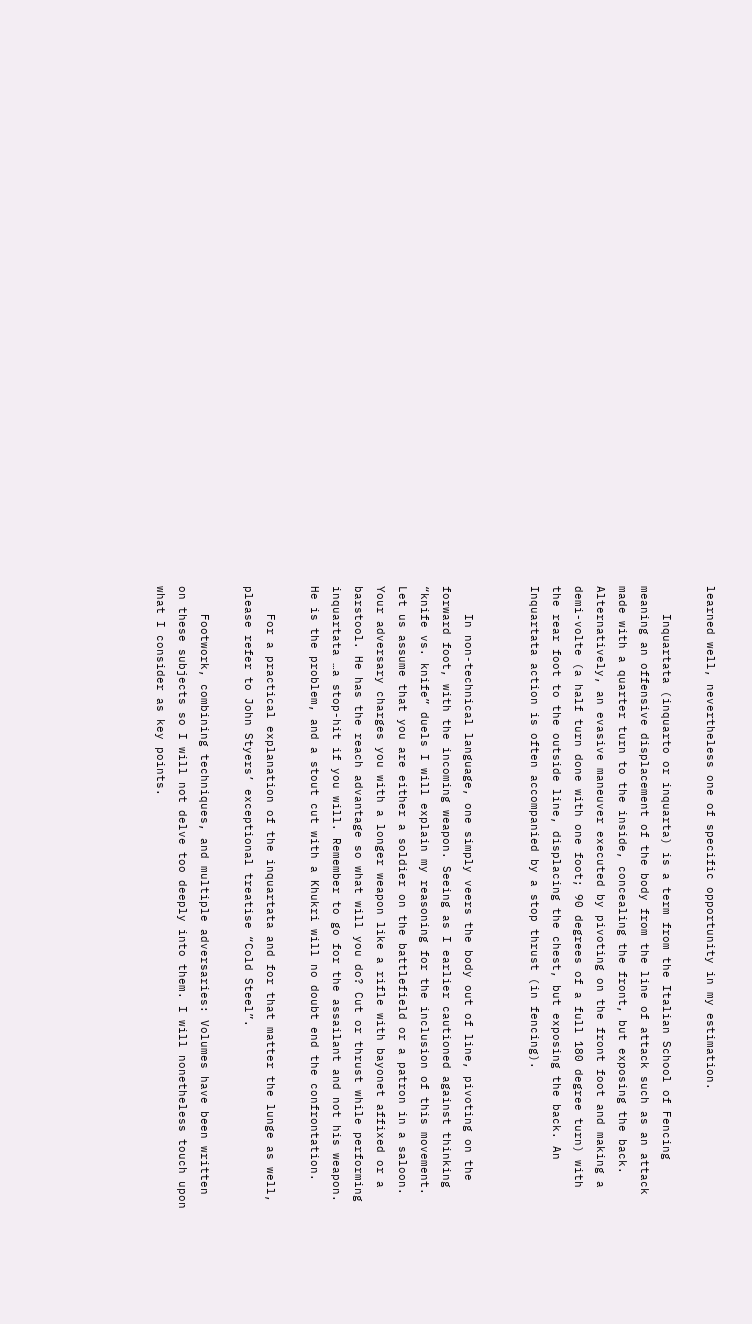learned well, nevertheless one of specific opportunity in my estimation.

    Inquartata (inquarto or inquarta) is a term from the Italian School of Fencing meaning an offensive displacement of the body from the line of attack such as an attack made with a quarter turn to the inside, concealing the front, but exposing the back. Alternatively, an evasive maneuver executed by pivoting on the front foot and making a demi-volte (a half turn done with one foot; 90 degrees of a full 180 degree turn) with the rear foot to the outside line, displacing the chest, but exposing the back. An Inquartata action is often accompanied by a stop thrust (in fencing).


    In non-technical language, one simply veers the body out of line, pivoting on the forward foot, with the incoming weapon. Seeing as I earlier cautioned against thinking “knife vs. knife” duels I will explain my reasoning for the inclusion of this movement. Let us assume that you are either a soldier on the battlefield or a patron in a saloon. Your adversary charges you with a longer weapon like a rifle with bayonet affixed or a barstool. He has the reach advantage so what will you do? Cut or thrust while performing inquartata …a stop-hit if you will. Remember to go for the assailant and not his weapon. He is the problem, and a stout cut with a Khukri will no doubt end the confrontation.

    For a practical explanation of the inquartata and for that matter the lunge as well, please refer to John Styers’ exceptional treatise “Cold Steel”.

    Footwork, combining techniques, and multiple adversaries: Volumes have been written on these subjects so I will not delve too deeply into them. I will nonetheless touch upon what I consider as key points.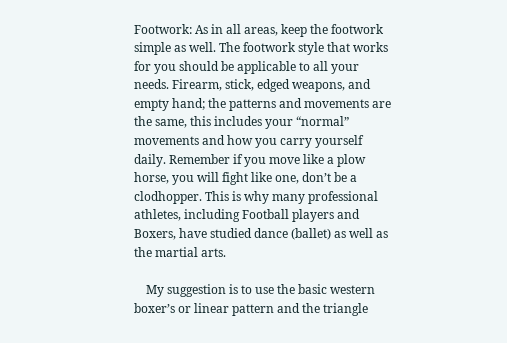Footwork: As in all areas, keep the footwork simple as well. The footwork style that works for you should be applicable to all your needs. Firearm, stick, edged weapons, and empty hand; the patterns and movements are the same, this includes your “normal” movements and how you carry yourself daily. Remember if you move like a plow horse, you will fight like one, don’t be a clodhopper. This is why many professional athletes, including Football players and Boxers, have studied dance (ballet) as well as the martial arts.

    My suggestion is to use the basic western boxer’s or linear pattern and the triangle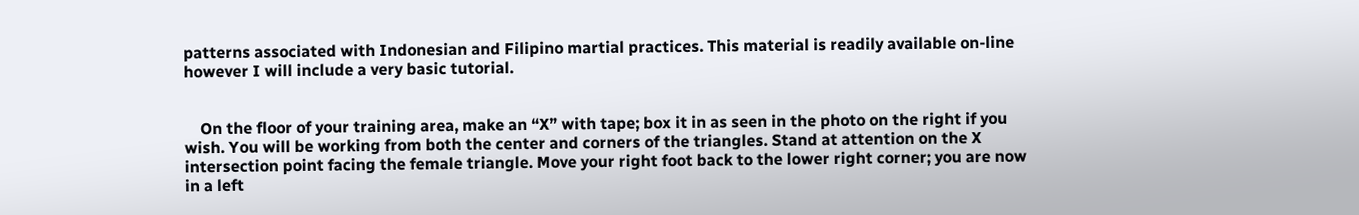patterns associated with Indonesian and Filipino martial practices. This material is readily available on-line however I will include a very basic tutorial.


    On the floor of your training area, make an “X” with tape; box it in as seen in the photo on the right if you wish. You will be working from both the center and corners of the triangles. Stand at attention on the X intersection point facing the female triangle. Move your right foot back to the lower right corner; you are now in a left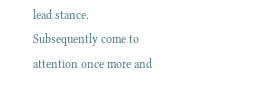lead stance. Subsequently come to attention once more and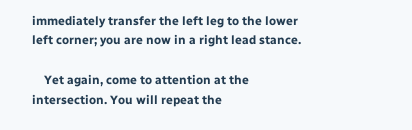immediately transfer the left leg to the lower left corner; you are now in a right lead stance.

    Yet again, come to attention at the intersection. You will repeat the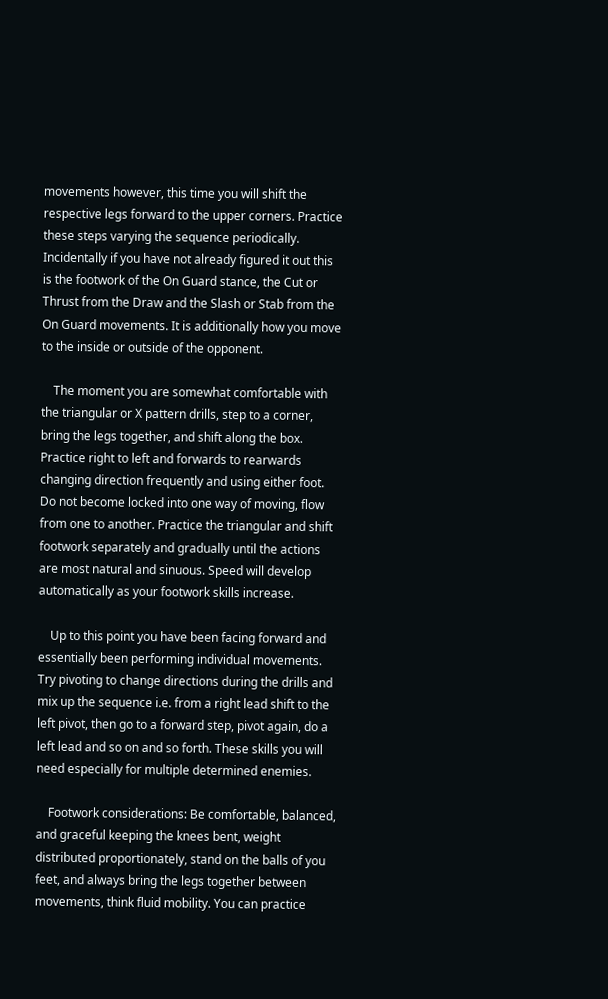movements however, this time you will shift the respective legs forward to the upper corners. Practice these steps varying the sequence periodically. Incidentally if you have not already figured it out this is the footwork of the On Guard stance, the Cut or Thrust from the Draw and the Slash or Stab from the On Guard movements. It is additionally how you move to the inside or outside of the opponent.

    The moment you are somewhat comfortable with the triangular or X pattern drills, step to a corner, bring the legs together, and shift along the box. Practice right to left and forwards to rearwards changing direction frequently and using either foot. Do not become locked into one way of moving, flow from one to another. Practice the triangular and shift footwork separately and gradually until the actions are most natural and sinuous. Speed will develop automatically as your footwork skills increase.

    Up to this point you have been facing forward and essentially been performing individual movements. Try pivoting to change directions during the drills and mix up the sequence i.e. from a right lead shift to the left pivot, then go to a forward step, pivot again, do a left lead and so on and so forth. These skills you will need especially for multiple determined enemies.

    Footwork considerations: Be comfortable, balanced, and graceful keeping the knees bent, weight distributed proportionately, stand on the balls of you feet, and always bring the legs together between movements, think fluid mobility. You can practice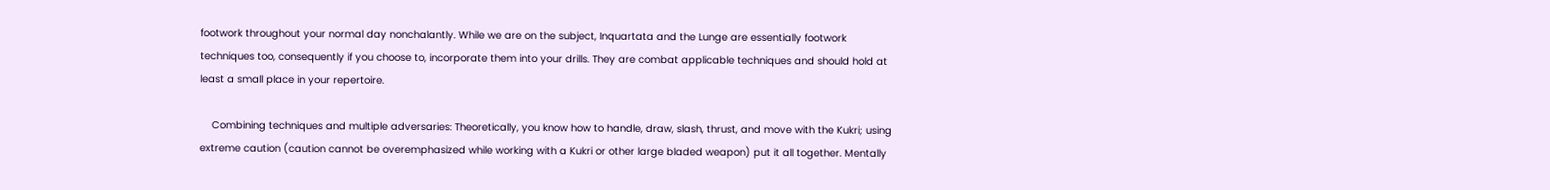footwork throughout your normal day nonchalantly. While we are on the subject, Inquartata and the Lunge are essentially footwork techniques too, consequently if you choose to, incorporate them into your drills. They are combat applicable techniques and should hold at least a small place in your repertoire.

    Combining techniques and multiple adversaries: Theoretically, you know how to handle, draw, slash, thrust, and move with the Kukri; using extreme caution (caution cannot be overemphasized while working with a Kukri or other large bladed weapon) put it all together. Mentally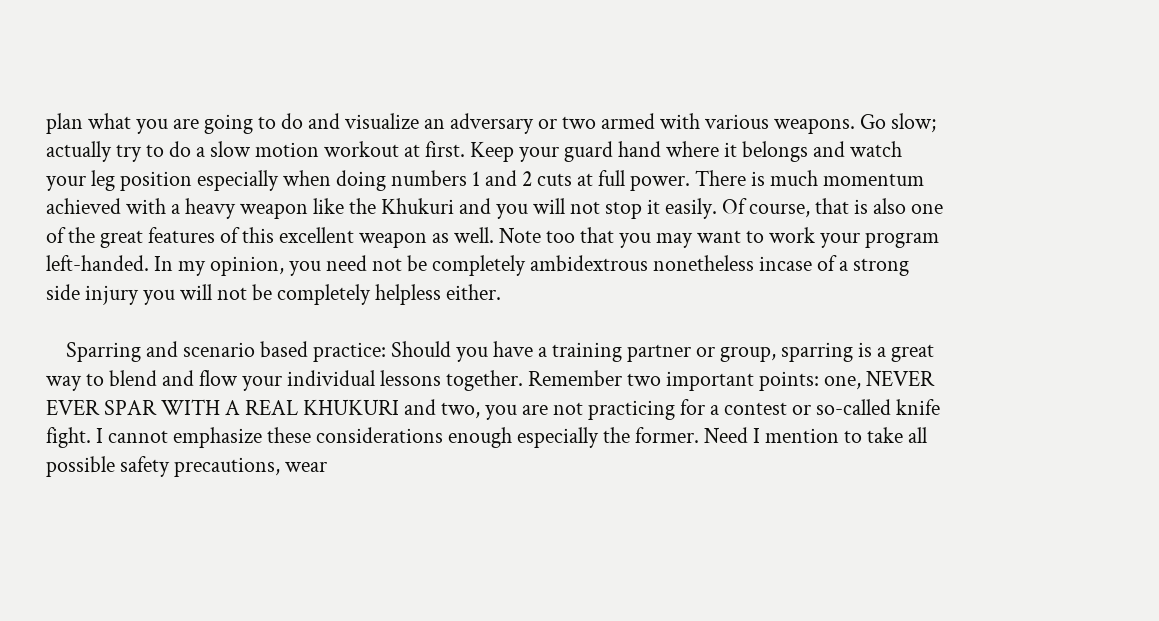plan what you are going to do and visualize an adversary or two armed with various weapons. Go slow; actually try to do a slow motion workout at first. Keep your guard hand where it belongs and watch your leg position especially when doing numbers 1 and 2 cuts at full power. There is much momentum achieved with a heavy weapon like the Khukuri and you will not stop it easily. Of course, that is also one of the great features of this excellent weapon as well. Note too that you may want to work your program left-handed. In my opinion, you need not be completely ambidextrous nonetheless incase of a strong side injury you will not be completely helpless either.

    Sparring and scenario based practice: Should you have a training partner or group, sparring is a great way to blend and flow your individual lessons together. Remember two important points: one, NEVER EVER SPAR WITH A REAL KHUKURI and two, you are not practicing for a contest or so-called knife fight. I cannot emphasize these considerations enough especially the former. Need I mention to take all possible safety precautions, wear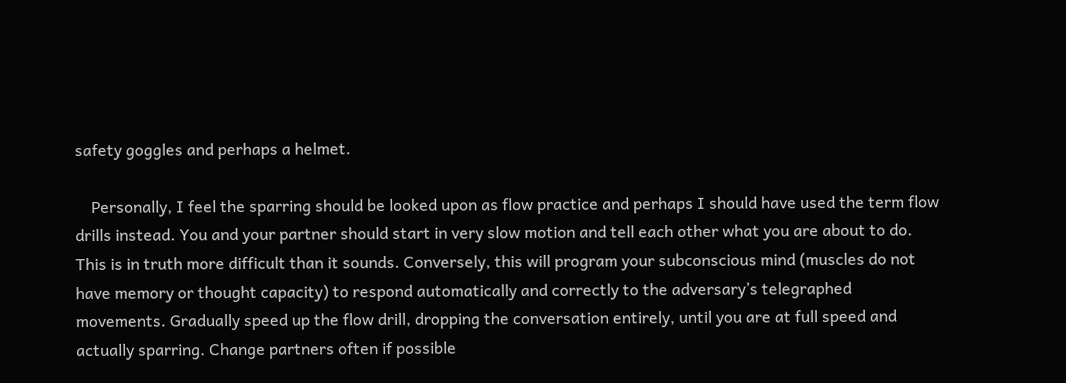safety goggles and perhaps a helmet.

    Personally, I feel the sparring should be looked upon as flow practice and perhaps I should have used the term flow drills instead. You and your partner should start in very slow motion and tell each other what you are about to do. This is in truth more difficult than it sounds. Conversely, this will program your subconscious mind (muscles do not have memory or thought capacity) to respond automatically and correctly to the adversary’s telegraphed movements. Gradually speed up the flow drill, dropping the conversation entirely, until you are at full speed and actually sparring. Change partners often if possible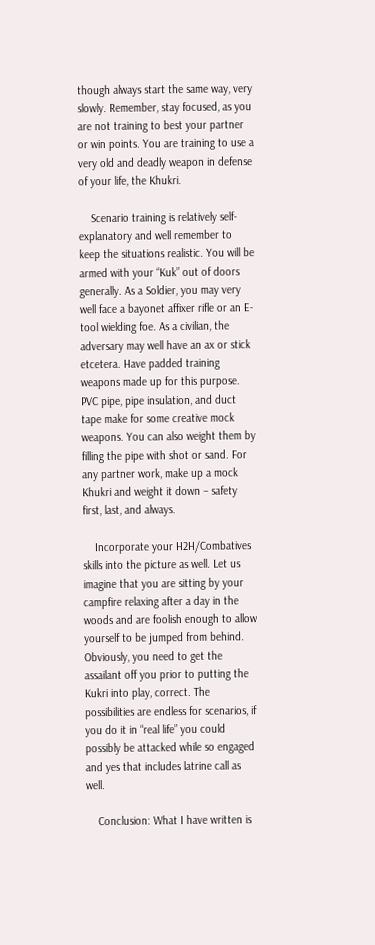though always start the same way, very slowly. Remember, stay focused, as you are not training to best your partner or win points. You are training to use a very old and deadly weapon in defense of your life, the Khukri.

    Scenario training is relatively self-explanatory and well remember to keep the situations realistic. You will be armed with your “Kuk” out of doors generally. As a Soldier, you may very well face a bayonet affixer rifle or an E-tool wielding foe. As a civilian, the adversary may well have an ax or stick etcetera. Have padded training weapons made up for this purpose. PVC pipe, pipe insulation, and duct tape make for some creative mock weapons. You can also weight them by filling the pipe with shot or sand. For any partner work, make up a mock Khukri and weight it down – safety first, last, and always.

    Incorporate your H2H/Combatives skills into the picture as well. Let us imagine that you are sitting by your campfire relaxing after a day in the woods and are foolish enough to allow yourself to be jumped from behind. Obviously, you need to get the assailant off you prior to putting the Kukri into play, correct. The possibilities are endless for scenarios, if you do it in “real life” you could possibly be attacked while so engaged and yes that includes latrine call as well.

    Conclusion: What I have written is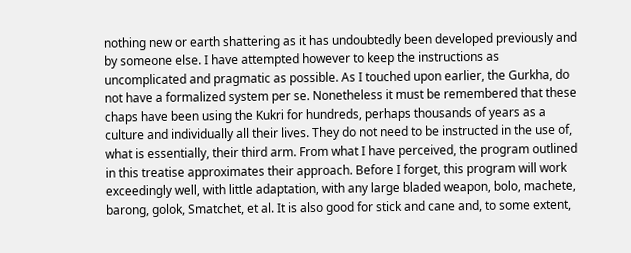nothing new or earth shattering as it has undoubtedly been developed previously and by someone else. I have attempted however to keep the instructions as uncomplicated and pragmatic as possible. As I touched upon earlier, the Gurkha, do not have a formalized system per se. Nonetheless it must be remembered that these chaps have been using the Kukri for hundreds, perhaps thousands of years as a culture and individually all their lives. They do not need to be instructed in the use of, what is essentially, their third arm. From what I have perceived, the program outlined in this treatise approximates their approach. Before I forget, this program will work exceedingly well, with little adaptation, with any large bladed weapon, bolo, machete, barong, golok, Smatchet, et al. It is also good for stick and cane and, to some extent,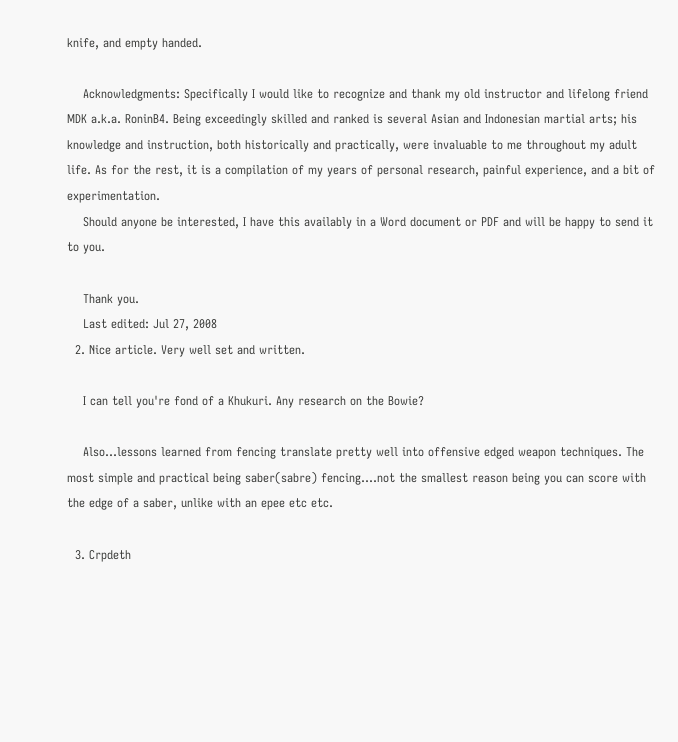knife, and empty handed.

    Acknowledgments: Specifically I would like to recognize and thank my old instructor and lifelong friend MDK a.k.a. RoninB4. Being exceedingly skilled and ranked is several Asian and Indonesian martial arts; his knowledge and instruction, both historically and practically, were invaluable to me throughout my adult life. As for the rest, it is a compilation of my years of personal research, painful experience, and a bit of experimentation.
    Should anyone be interested, I have this availably in a Word document or PDF and will be happy to send it to you.

    Thank you.
    Last edited: Jul 27, 2008
  2. Nice article. Very well set and written.

    I can tell you're fond of a Khukuri. Any research on the Bowie?

    Also...lessons learned from fencing translate pretty well into offensive edged weapon techniques. The most simple and practical being saber(sabre) fencing....not the smallest reason being you can score with the edge of a saber, unlike with an epee etc etc.

  3. Crpdeth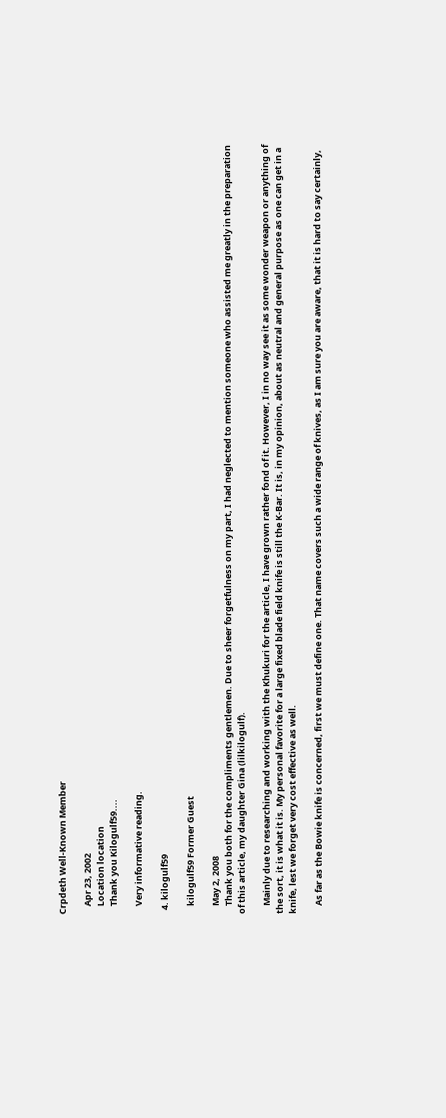Crpdeth Well-Known Member

    Apr 23, 2002
    Location location
    Thank you Kilogulf59....

    Very informative reading.

  4. kilogulf59

    kilogulf59 Former Guest

    May 2, 2008
    Thank you both for the compliments gentlemen. Due to sheer forgetfulness on my part, I had neglected to mention someone who assisted me greatly in the preparation of this article, my daughter Gina (lilkilogulf).

    Mainly due to researching and working with the Khukuri for the article, I have grown rather fond of it. However, I in no way see it as some wonder weapon or anything of the sort, it is what it is. My personal favorite for a large fixed blade field knife is still the K-Bar. It is, in my opinion, about as neutral and general purpose as one can get in a knife, lest we forget very cost effective as well.

    As far as the Bowie knife is concerned, first we must define one. That name covers such a wide range of knives, as I am sure you are aware, that it is hard to say certainly,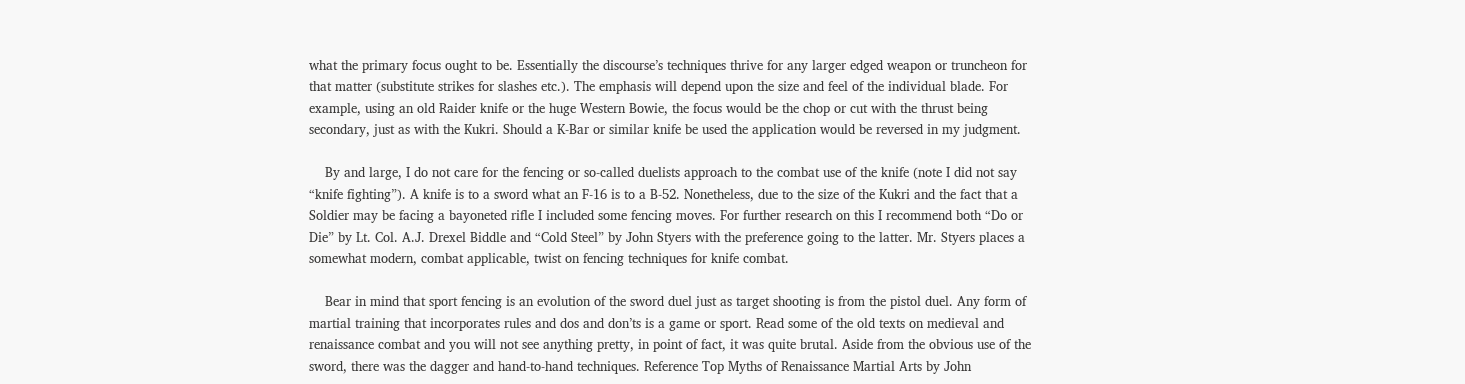what the primary focus ought to be. Essentially the discourse’s techniques thrive for any larger edged weapon or truncheon for that matter (substitute strikes for slashes etc.). The emphasis will depend upon the size and feel of the individual blade. For example, using an old Raider knife or the huge Western Bowie, the focus would be the chop or cut with the thrust being secondary, just as with the Kukri. Should a K-Bar or similar knife be used the application would be reversed in my judgment.

    By and large, I do not care for the fencing or so-called duelists approach to the combat use of the knife (note I did not say “knife fighting”). A knife is to a sword what an F-16 is to a B-52. Nonetheless, due to the size of the Kukri and the fact that a Soldier may be facing a bayoneted rifle I included some fencing moves. For further research on this I recommend both “Do or Die” by Lt. Col. A.J. Drexel Biddle and “Cold Steel” by John Styers with the preference going to the latter. Mr. Styers places a somewhat modern, combat applicable, twist on fencing techniques for knife combat.

    Bear in mind that sport fencing is an evolution of the sword duel just as target shooting is from the pistol duel. Any form of martial training that incorporates rules and dos and don’ts is a game or sport. Read some of the old texts on medieval and renaissance combat and you will not see anything pretty, in point of fact, it was quite brutal. Aside from the obvious use of the sword, there was the dagger and hand-to-hand techniques. Reference Top Myths of Renaissance Martial Arts by John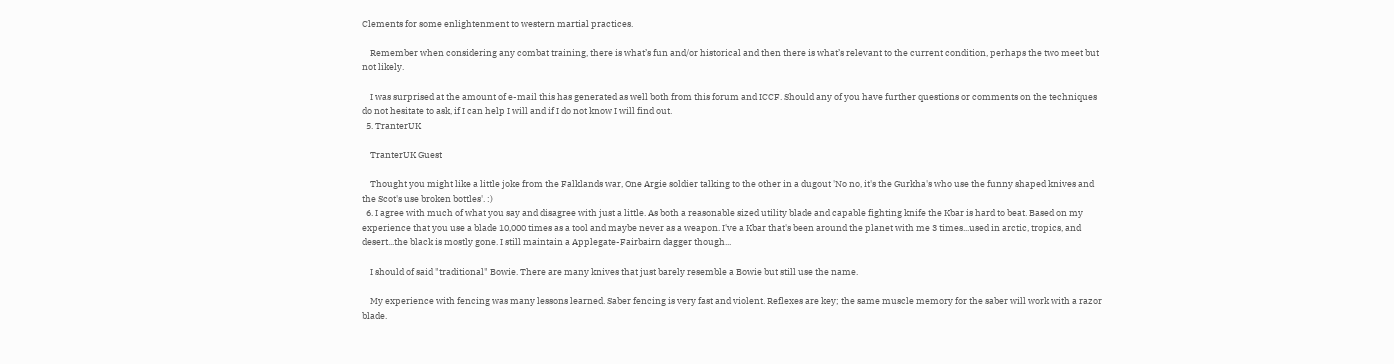Clements for some enlightenment to western martial practices.

    Remember when considering any combat training, there is what’s fun and/or historical and then there is what’s relevant to the current condition, perhaps the two meet but not likely.

    I was surprised at the amount of e-mail this has generated as well both from this forum and ICCF. Should any of you have further questions or comments on the techniques do not hesitate to ask, if I can help I will and if I do not know I will find out.
  5. TranterUK

    TranterUK Guest

    Thought you might like a little joke from the Falklands war, One Argie soldier talking to the other in a dugout 'No no, it's the Gurkha's who use the funny shaped knives and the Scot's use broken bottles'. :)
  6. I agree with much of what you say and disagree with just a little. As both a reasonable sized utility blade and capable fighting knife the Kbar is hard to beat. Based on my experience that you use a blade 10,000 times as a tool and maybe never as a weapon. I've a Kbar that's been around the planet with me 3 times...used in arctic, tropics, and desert...the black is mostly gone. I still maintain a Applegate-Fairbairn dagger though...

    I should of said "traditional" Bowie. There are many knives that just barely resemble a Bowie but still use the name.

    My experience with fencing was many lessons learned. Saber fencing is very fast and violent. Reflexes are key; the same muscle memory for the saber will work with a razor blade.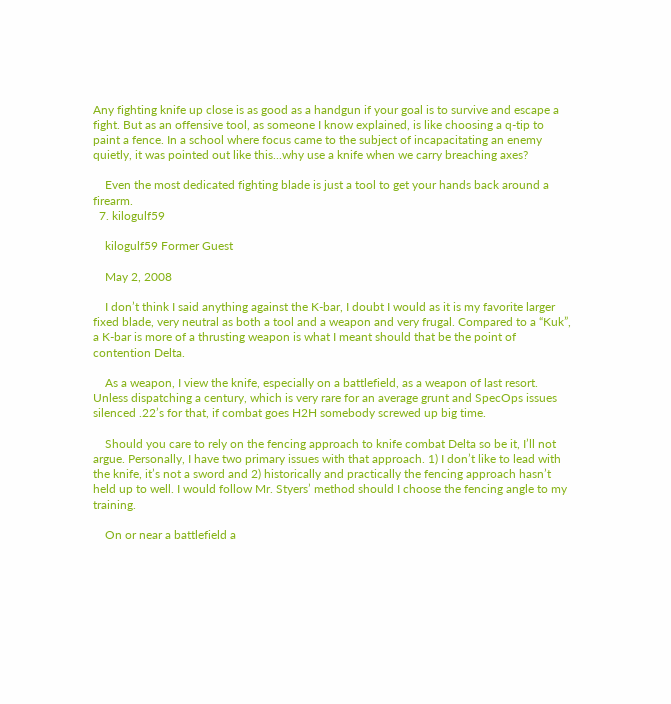Any fighting knife up close is as good as a handgun if your goal is to survive and escape a fight. But as an offensive tool, as someone I know explained, is like choosing a q-tip to paint a fence. In a school where focus came to the subject of incapacitating an enemy quietly, it was pointed out like this...why use a knife when we carry breaching axes?

    Even the most dedicated fighting blade is just a tool to get your hands back around a firearm.
  7. kilogulf59

    kilogulf59 Former Guest

    May 2, 2008

    I don’t think I said anything against the K-bar, I doubt I would as it is my favorite larger fixed blade, very neutral as both a tool and a weapon and very frugal. Compared to a “Kuk”, a K-bar is more of a thrusting weapon is what I meant should that be the point of contention Delta.

    As a weapon, I view the knife, especially on a battlefield, as a weapon of last resort. Unless dispatching a century, which is very rare for an average grunt and SpecOps issues silenced .22’s for that, if combat goes H2H somebody screwed up big time.

    Should you care to rely on the fencing approach to knife combat Delta so be it, I’ll not argue. Personally, I have two primary issues with that approach. 1) I don’t like to lead with the knife, it’s not a sword and 2) historically and practically the fencing approach hasn’t held up to well. I would follow Mr. Styers’ method should I choose the fencing angle to my training.

    On or near a battlefield a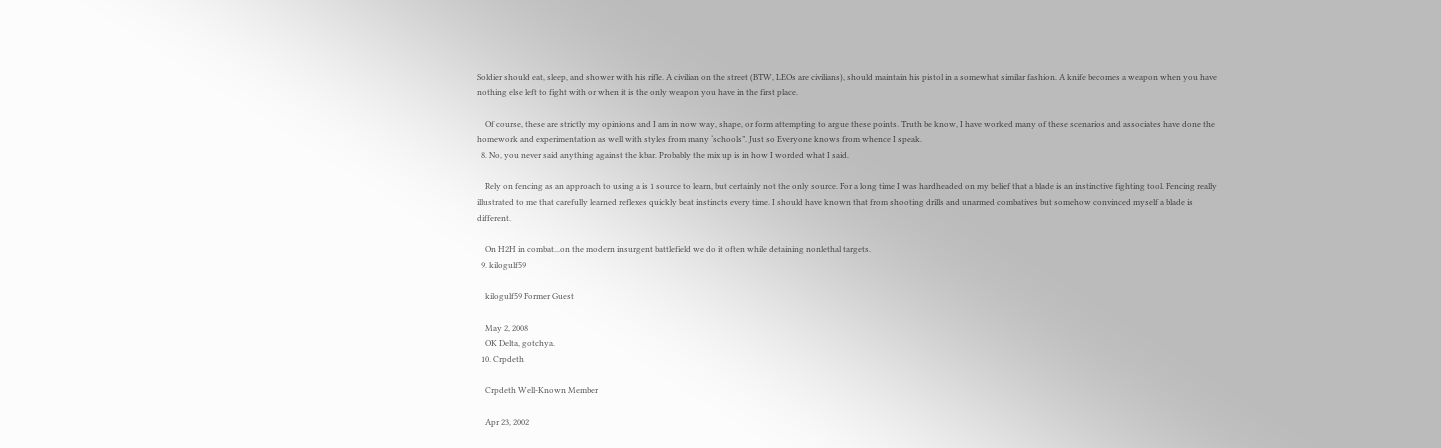Soldier should eat, sleep, and shower with his rifle. A civilian on the street (BTW, LEOs are civilians), should maintain his pistol in a somewhat similar fashion. A knife becomes a weapon when you have nothing else left to fight with or when it is the only weapon you have in the first place.

    Of course, these are strictly my opinions and I am in now way, shape, or form attempting to argue these points. Truth be know, I have worked many of these scenarios and associates have done the homework and experimentation as well with styles from many ‘schools”. Just so Everyone knows from whence I speak.
  8. No, you never said anything against the kbar. Probably the mix up is in how I worded what I said.

    Rely on fencing as an approach to using a is 1 source to learn, but certainly not the only source. For a long time I was hardheaded on my belief that a blade is an instinctive fighting tool. Fencing really illustrated to me that carefully learned reflexes quickly beat instincts every time. I should have known that from shooting drills and unarmed combatives but somehow convinced myself a blade is different.

    On H2H in combat...on the modern insurgent battlefield we do it often while detaining nonlethal targets.
  9. kilogulf59

    kilogulf59 Former Guest

    May 2, 2008
    OK Delta, gotchya.
  10. Crpdeth

    Crpdeth Well-Known Member

    Apr 23, 2002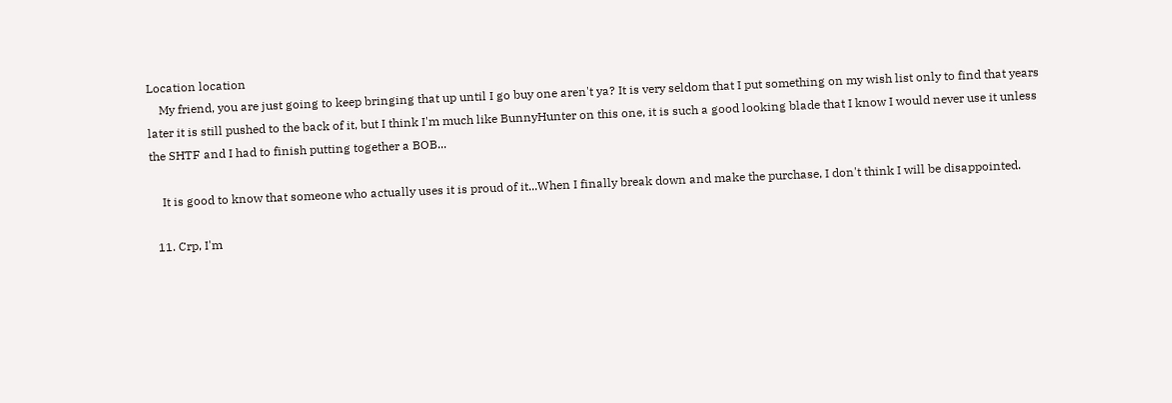Location location
    My friend, you are just going to keep bringing that up until I go buy one aren't ya? It is very seldom that I put something on my wish list only to find that years later it is still pushed to the back of it, but I think I'm much like BunnyHunter on this one, it is such a good looking blade that I know I would never use it unless the SHTF and I had to finish putting together a BOB...

    It is good to know that someone who actually uses it is proud of it...When I finally break down and make the purchase, I don't think I will be disappointed.

  11. Crp, I'm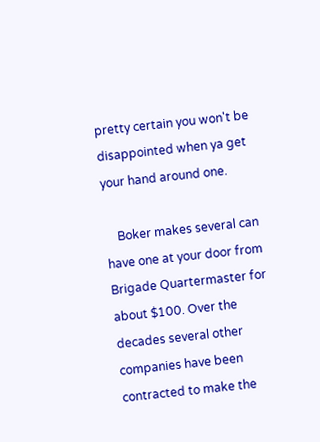pretty certain you won't be disappointed when ya get your hand around one.

    Boker makes several can have one at your door from Brigade Quartermaster for about $100. Over the decades several other companies have been contracted to make the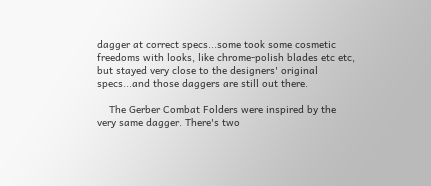dagger at correct specs...some took some cosmetic freedoms with looks, like chrome-polish blades etc etc, but stayed very close to the designers' original specs...and those daggers are still out there.

    The Gerber Combat Folders were inspired by the very same dagger. There's two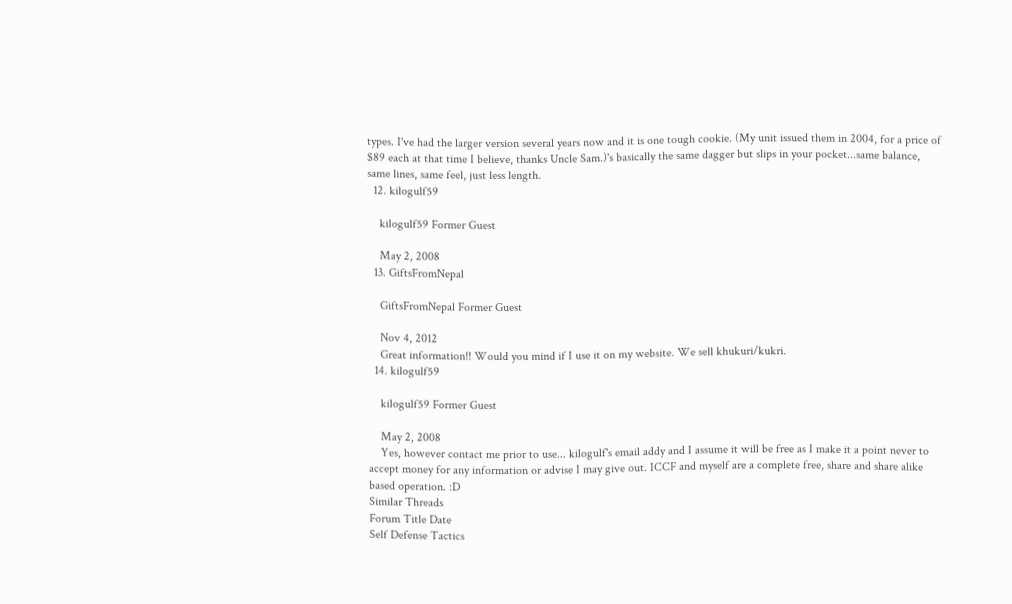types. I've had the larger version several years now and it is one tough cookie. (My unit issued them in 2004, for a price of $89 each at that time I believe, thanks Uncle Sam.)'s basically the same dagger but slips in your pocket...same balance, same lines, same feel, just less length.
  12. kilogulf59

    kilogulf59 Former Guest

    May 2, 2008
  13. GiftsFromNepal

    GiftsFromNepal Former Guest

    Nov 4, 2012
    Great information!! Would you mind if I use it on my website. We sell khukuri/kukri.
  14. kilogulf59

    kilogulf59 Former Guest

    May 2, 2008
    Yes, however contact me prior to use... kilogulf's email addy and I assume it will be free as I make it a point never to accept money for any information or advise I may give out. ICCF and myself are a complete free, share and share alike based operation. :D
Similar Threads
Forum Title Date
Self Defense Tactics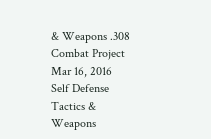& Weapons .308 Combat Project Mar 16, 2016
Self Defense Tactics & Weapons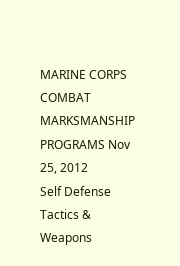MARINE CORPS COMBAT MARKSMANSHIP PROGRAMS Nov 25, 2012
Self Defense Tactics & Weapons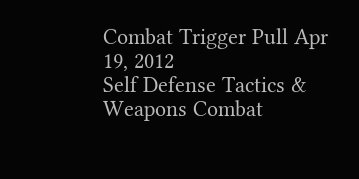Combat Trigger Pull Apr 19, 2012
Self Defense Tactics & Weapons Combat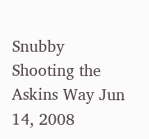Snubby Shooting the Askins Way Jun 14, 2008